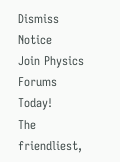Dismiss Notice
Join Physics Forums Today!
The friendliest,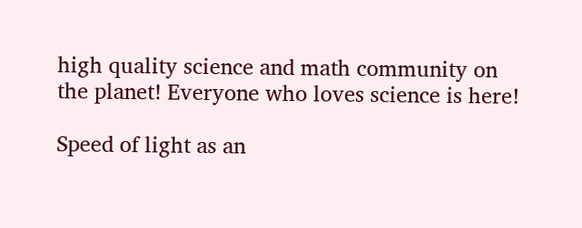high quality science and math community on the planet! Everyone who loves science is here!

Speed of light as an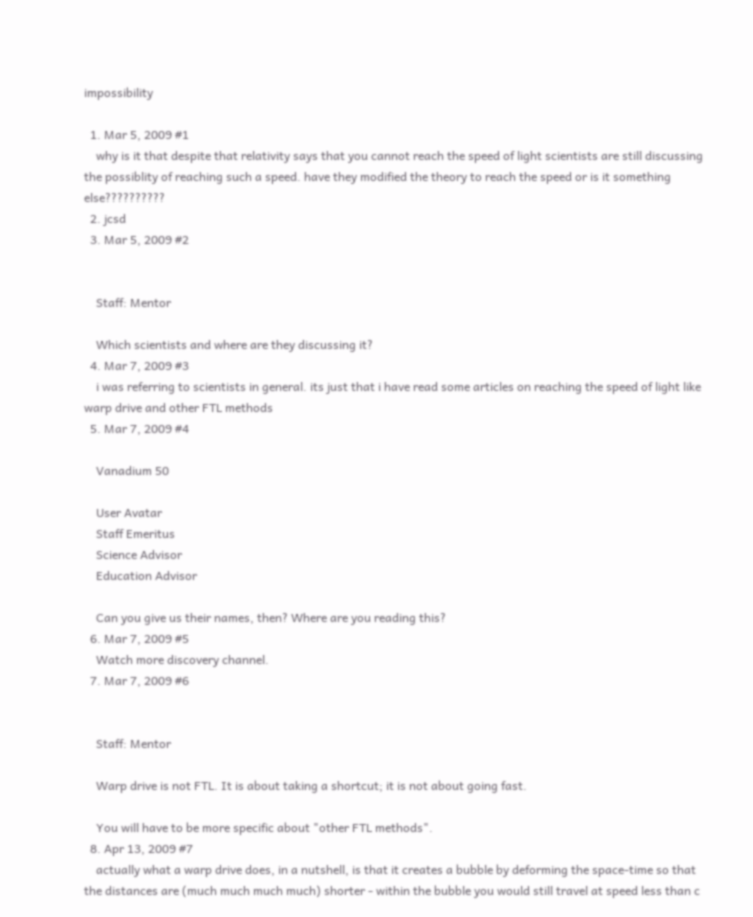impossibility

  1. Mar 5, 2009 #1
    why is it that despite that relativity says that you cannot reach the speed of light scientists are still discussing the possiblity of reaching such a speed. have they modified the theory to reach the speed or is it something else??????????
  2. jcsd
  3. Mar 5, 2009 #2


    Staff: Mentor

    Which scientists and where are they discussing it?
  4. Mar 7, 2009 #3
    i was referring to scientists in general. its just that i have read some articles on reaching the speed of light like warp drive and other FTL methods
  5. Mar 7, 2009 #4

    Vanadium 50

    User Avatar
    Staff Emeritus
    Science Advisor
    Education Advisor

    Can you give us their names, then? Where are you reading this?
  6. Mar 7, 2009 #5
    Watch more discovery channel.
  7. Mar 7, 2009 #6


    Staff: Mentor

    Warp drive is not FTL. It is about taking a shortcut; it is not about going fast.

    You will have to be more specific about "other FTL methods".
  8. Apr 13, 2009 #7
    actually what a warp drive does, in a nutshell, is that it creates a bubble by deforming the space-time so that the distances are (much much much much) shorter - within the bubble you would still travel at speed less than c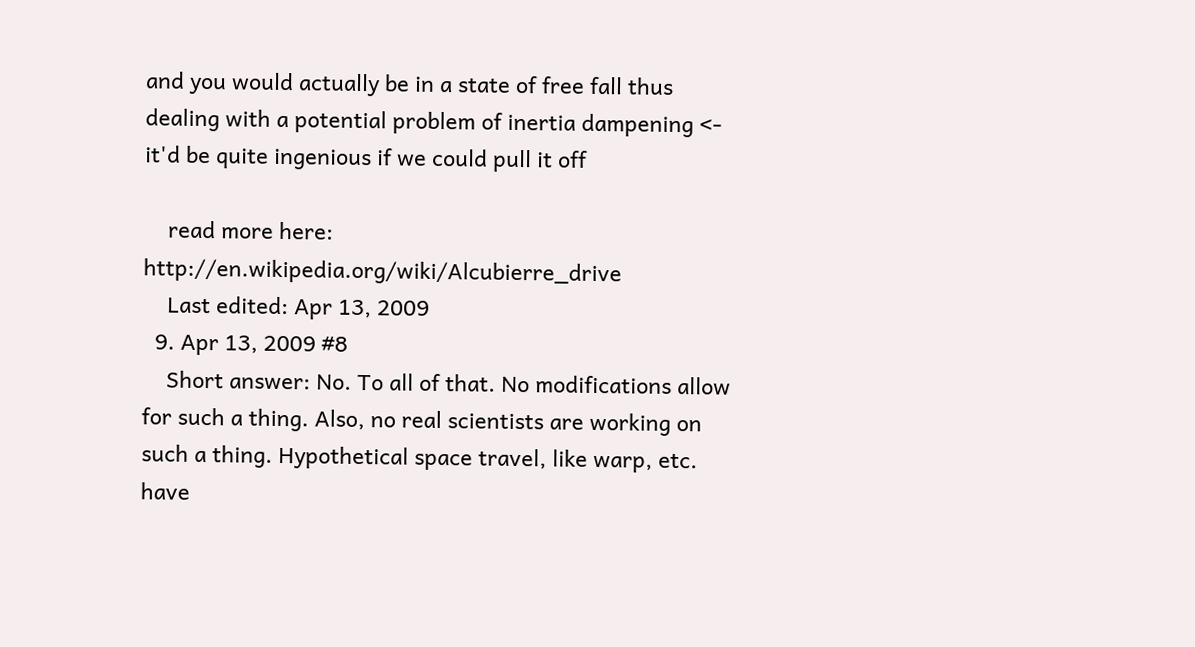and you would actually be in a state of free fall thus dealing with a potential problem of inertia dampening <- it'd be quite ingenious if we could pull it off

    read more here: http://en.wikipedia.org/wiki/Alcubierre_drive
    Last edited: Apr 13, 2009
  9. Apr 13, 2009 #8
    Short answer: No. To all of that. No modifications allow for such a thing. Also, no real scientists are working on such a thing. Hypothetical space travel, like warp, etc. have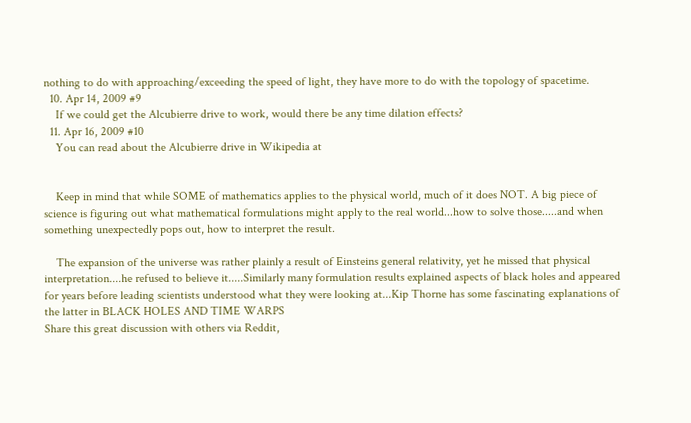nothing to do with approaching/exceeding the speed of light, they have more to do with the topology of spacetime.
  10. Apr 14, 2009 #9
    If we could get the Alcubierre drive to work, would there be any time dilation effects?
  11. Apr 16, 2009 #10
    You can read about the Alcubierre drive in Wikipedia at


    Keep in mind that while SOME of mathematics applies to the physical world, much of it does NOT. A big piece of science is figuring out what mathematical formulations might apply to the real world...how to solve those.....and when something unexpectedly pops out, how to interpret the result.

    The expansion of the universe was rather plainly a result of Einsteins general relativity, yet he missed that physical interpretation....he refused to believe it.....Similarly many formulation results explained aspects of black holes and appeared for years before leading scientists understood what they were looking at...Kip Thorne has some fascinating explanations of the latter in BLACK HOLES AND TIME WARPS
Share this great discussion with others via Reddit,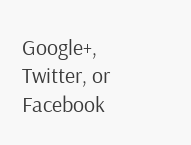Google+, Twitter, or Facebook